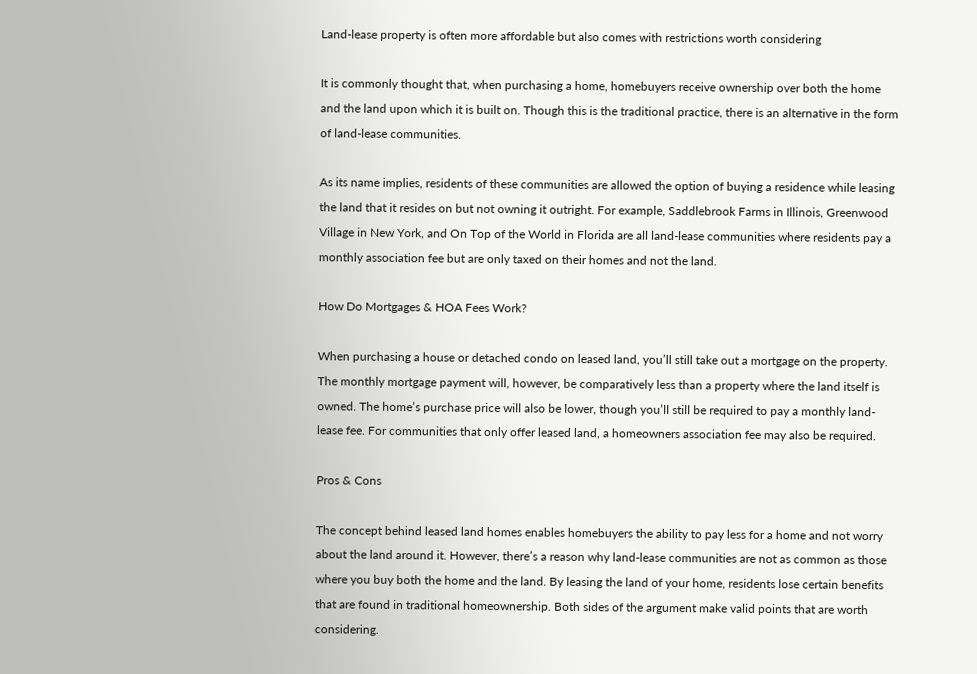Land-lease property is often more affordable but also comes with restrictions worth considering

It is commonly thought that, when purchasing a home, homebuyers receive ownership over both the home and the land upon which it is built on. Though this is the traditional practice, there is an alternative in the form of land-lease communities.

As its name implies, residents of these communities are allowed the option of buying a residence while leasing the land that it resides on but not owning it outright. For example, Saddlebrook Farms in Illinois, Greenwood Village in New York, and On Top of the World in Florida are all land-lease communities where residents pay a monthly association fee but are only taxed on their homes and not the land.

How Do Mortgages & HOA Fees Work?

When purchasing a house or detached condo on leased land, you’ll still take out a mortgage on the property. The monthly mortgage payment will, however, be comparatively less than a property where the land itself is owned. The home’s purchase price will also be lower, though you’ll still be required to pay a monthly land-lease fee. For communities that only offer leased land, a homeowners association fee may also be required.

Pros & Cons

The concept behind leased land homes enables homebuyers the ability to pay less for a home and not worry about the land around it. However, there’s a reason why land-lease communities are not as common as those where you buy both the home and the land. By leasing the land of your home, residents lose certain benefits that are found in traditional homeownership. Both sides of the argument make valid points that are worth considering.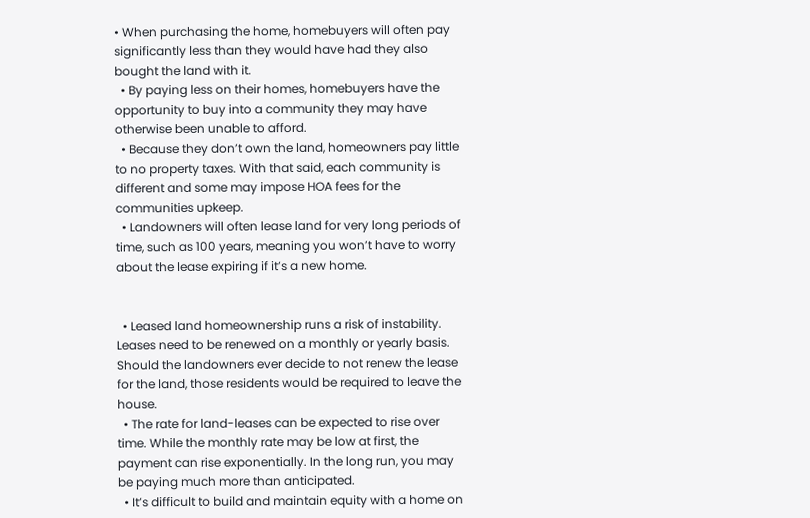• When purchasing the home, homebuyers will often pay significantly less than they would have had they also bought the land with it.
  • By paying less on their homes, homebuyers have the opportunity to buy into a community they may have otherwise been unable to afford.
  • Because they don’t own the land, homeowners pay little to no property taxes. With that said, each community is different and some may impose HOA fees for the communities upkeep.
  • Landowners will often lease land for very long periods of time, such as 100 years, meaning you won’t have to worry about the lease expiring if it’s a new home.


  • Leased land homeownership runs a risk of instability. Leases need to be renewed on a monthly or yearly basis. Should the landowners ever decide to not renew the lease for the land, those residents would be required to leave the house.
  • The rate for land-leases can be expected to rise over time. While the monthly rate may be low at first, the payment can rise exponentially. In the long run, you may be paying much more than anticipated.
  • It’s difficult to build and maintain equity with a home on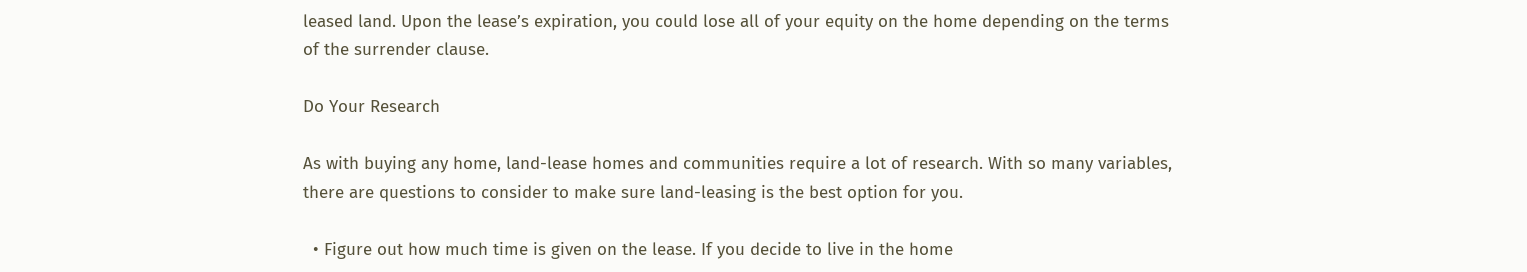leased land. Upon the lease’s expiration, you could lose all of your equity on the home depending on the terms of the surrender clause.

Do Your Research

As with buying any home, land-lease homes and communities require a lot of research. With so many variables, there are questions to consider to make sure land-leasing is the best option for you.

  • Figure out how much time is given on the lease. If you decide to live in the home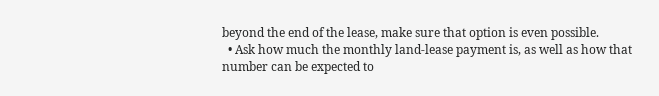beyond the end of the lease, make sure that option is even possible.
  • Ask how much the monthly land-lease payment is, as well as how that number can be expected to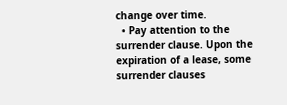change over time.
  • Pay attention to the surrender clause. Upon the expiration of a lease, some surrender clauses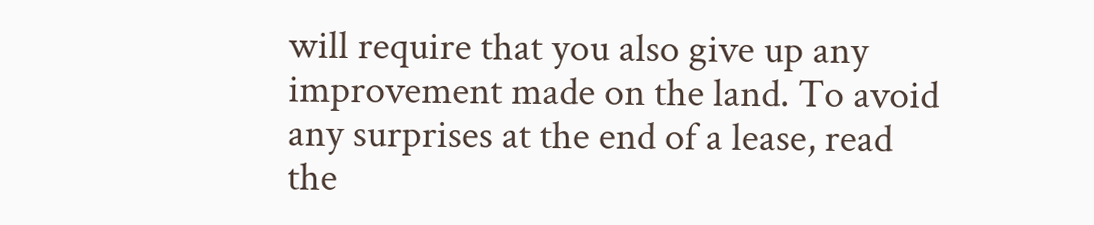will require that you also give up any improvement made on the land. To avoid any surprises at the end of a lease, read the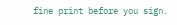fine print before you sign.